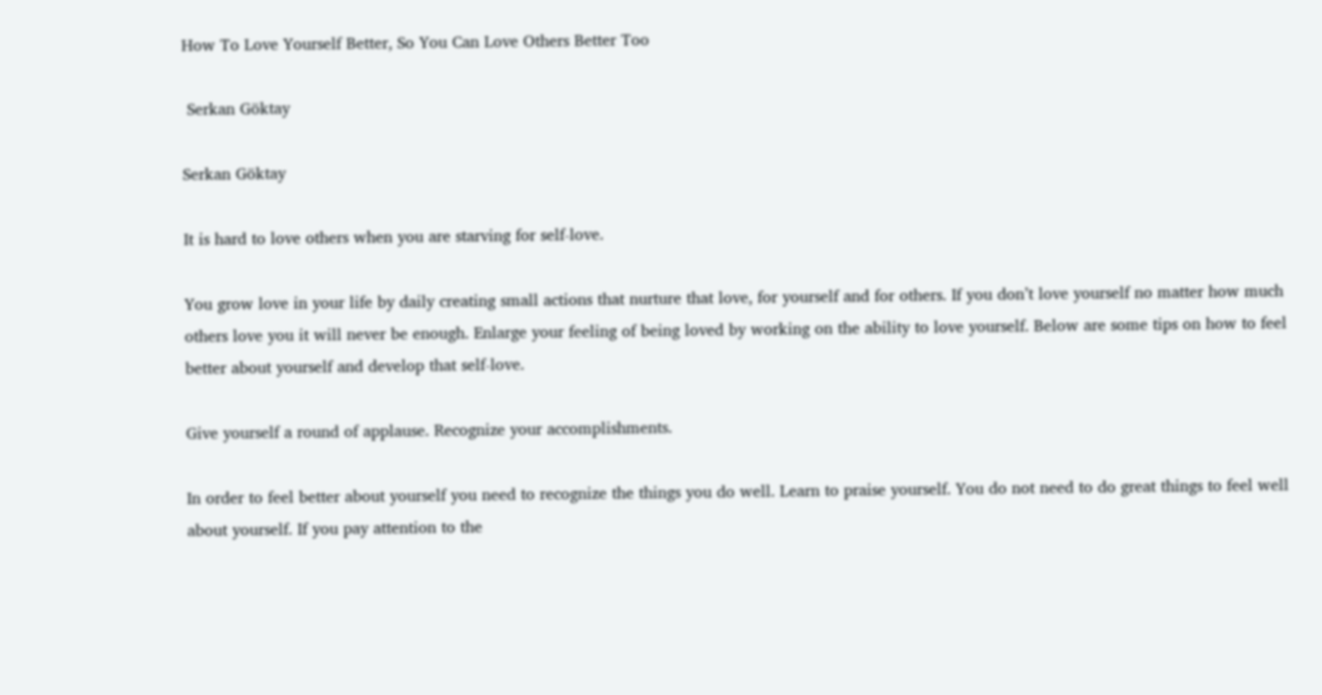How To Love Yourself Better, So You Can Love Others Better Too

 Serkan Göktay

Serkan Göktay

It is hard to love others when you are starving for self-love.

You grow love in your life by daily creating small actions that nurture that love, for yourself and for others. If you don’t love yourself no matter how much others love you it will never be enough. Enlarge your feeling of being loved by working on the ability to love yourself. Below are some tips on how to feel better about yourself and develop that self-love.

Give yourself a round of applause. Recognize your accomplishments.

In order to feel better about yourself you need to recognize the things you do well. Learn to praise yourself. You do not need to do great things to feel well about yourself. If you pay attention to the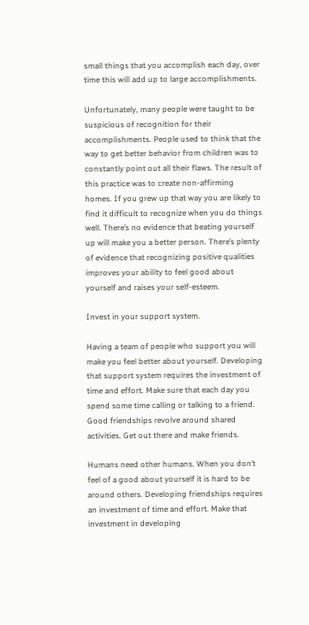small things that you accomplish each day, over time this will add up to large accomplishments.

Unfortunately, many people were taught to be suspicious of recognition for their accomplishments. People used to think that the way to get better behavior from children was to constantly point out all their flaws. The result of this practice was to create non-affirming homes. If you grew up that way you are likely to find it difficult to recognize when you do things well. There’s no evidence that beating yourself up will make you a better person. There’s plenty of evidence that recognizing positive qualities improves your ability to feel good about yourself and raises your self-esteem.

Invest in your support system.

Having a team of people who support you will make you feel better about yourself. Developing that support system requires the investment of time and effort. Make sure that each day you spend some time calling or talking to a friend. Good friendships revolve around shared activities. Get out there and make friends.

Humans need other humans. When you don’t feel of a good about yourself it is hard to be around others. Developing friendships requires an investment of time and effort. Make that investment in developing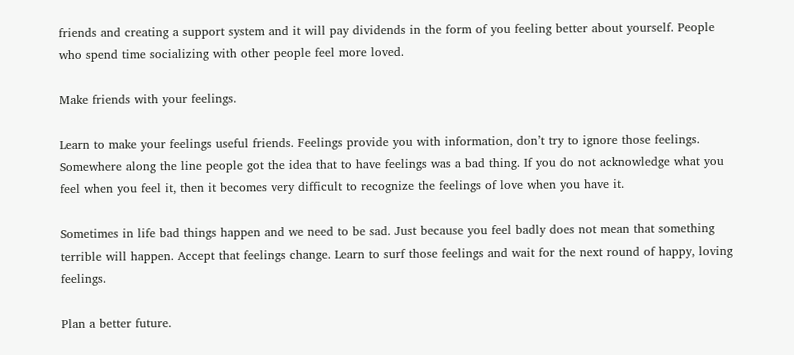friends and creating a support system and it will pay dividends in the form of you feeling better about yourself. People who spend time socializing with other people feel more loved.

Make friends with your feelings.

Learn to make your feelings useful friends. Feelings provide you with information, don’t try to ignore those feelings. Somewhere along the line people got the idea that to have feelings was a bad thing. If you do not acknowledge what you feel when you feel it, then it becomes very difficult to recognize the feelings of love when you have it.

Sometimes in life bad things happen and we need to be sad. Just because you feel badly does not mean that something terrible will happen. Accept that feelings change. Learn to surf those feelings and wait for the next round of happy, loving feelings.

Plan a better future.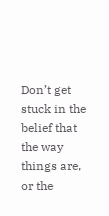Don’t get stuck in the belief that the way things are, or the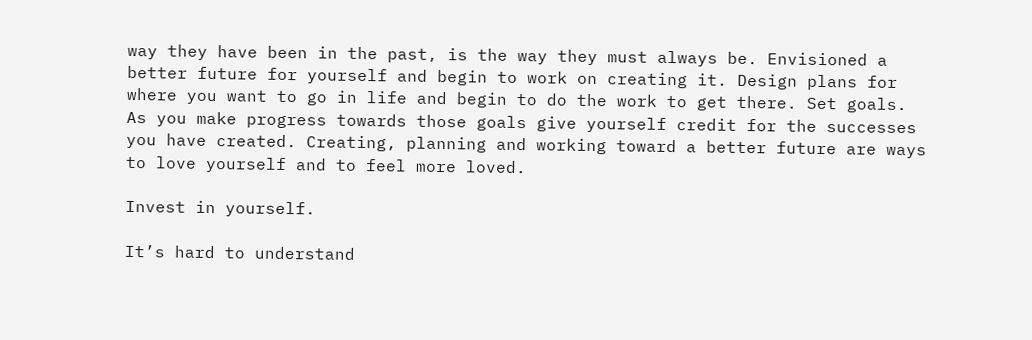way they have been in the past, is the way they must always be. Envisioned a better future for yourself and begin to work on creating it. Design plans for where you want to go in life and begin to do the work to get there. Set goals. As you make progress towards those goals give yourself credit for the successes you have created. Creating, planning and working toward a better future are ways to love yourself and to feel more loved.

Invest in yourself.

It’s hard to understand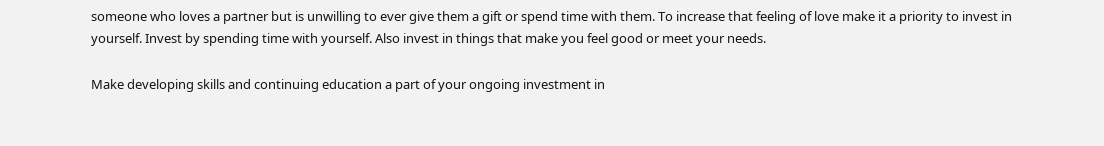someone who loves a partner but is unwilling to ever give them a gift or spend time with them. To increase that feeling of love make it a priority to invest in yourself. Invest by spending time with yourself. Also invest in things that make you feel good or meet your needs.

Make developing skills and continuing education a part of your ongoing investment in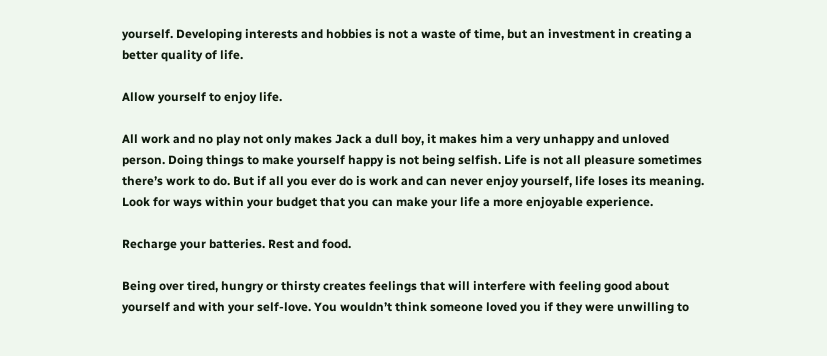yourself. Developing interests and hobbies is not a waste of time, but an investment in creating a better quality of life.

Allow yourself to enjoy life.

All work and no play not only makes Jack a dull boy, it makes him a very unhappy and unloved person. Doing things to make yourself happy is not being selfish. Life is not all pleasure sometimes there’s work to do. But if all you ever do is work and can never enjoy yourself, life loses its meaning. Look for ways within your budget that you can make your life a more enjoyable experience.

Recharge your batteries. Rest and food.

Being over tired, hungry or thirsty creates feelings that will interfere with feeling good about yourself and with your self-love. You wouldn’t think someone loved you if they were unwilling to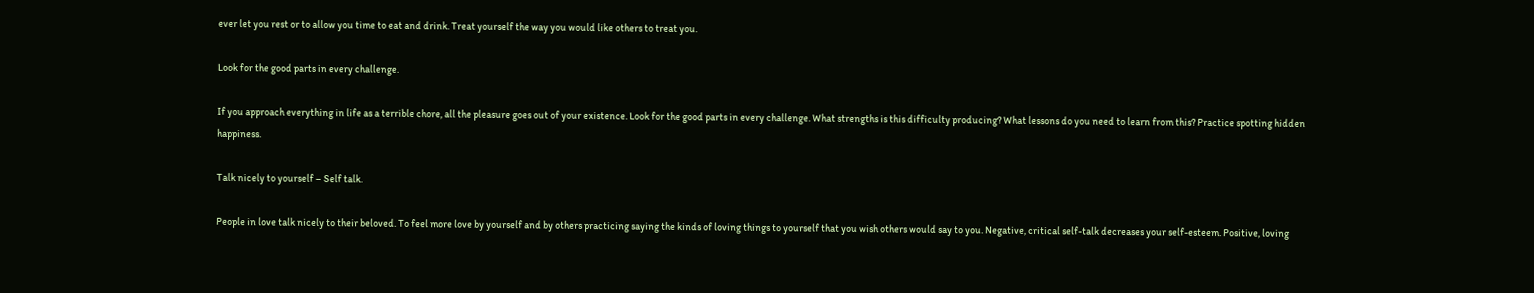ever let you rest or to allow you time to eat and drink. Treat yourself the way you would like others to treat you.

Look for the good parts in every challenge.

If you approach everything in life as a terrible chore, all the pleasure goes out of your existence. Look for the good parts in every challenge. What strengths is this difficulty producing? What lessons do you need to learn from this? Practice spotting hidden happiness.

Talk nicely to yourself – Self talk.

People in love talk nicely to their beloved. To feel more love by yourself and by others practicing saying the kinds of loving things to yourself that you wish others would say to you. Negative, critical self-talk decreases your self-esteem. Positive, loving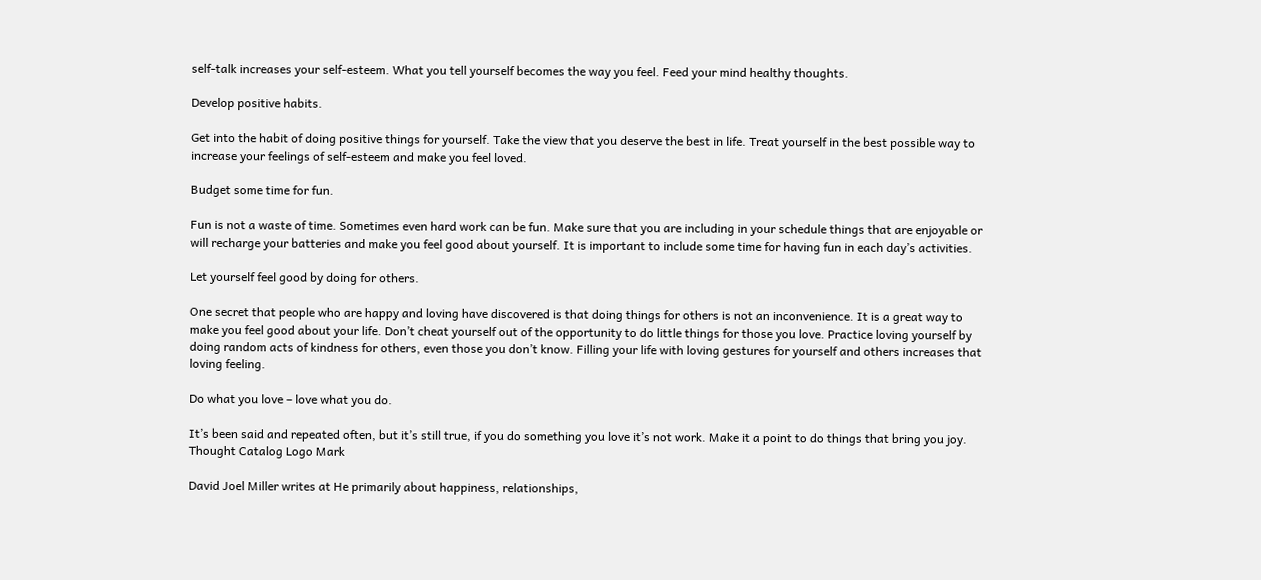self-talk increases your self-esteem. What you tell yourself becomes the way you feel. Feed your mind healthy thoughts.

Develop positive habits.

Get into the habit of doing positive things for yourself. Take the view that you deserve the best in life. Treat yourself in the best possible way to increase your feelings of self-esteem and make you feel loved.

Budget some time for fun.

Fun is not a waste of time. Sometimes even hard work can be fun. Make sure that you are including in your schedule things that are enjoyable or will recharge your batteries and make you feel good about yourself. It is important to include some time for having fun in each day’s activities.

Let yourself feel good by doing for others.

One secret that people who are happy and loving have discovered is that doing things for others is not an inconvenience. It is a great way to make you feel good about your life. Don’t cheat yourself out of the opportunity to do little things for those you love. Practice loving yourself by doing random acts of kindness for others, even those you don’t know. Filling your life with loving gestures for yourself and others increases that loving feeling.

Do what you love – love what you do.

It’s been said and repeated often, but it’s still true, if you do something you love it’s not work. Make it a point to do things that bring you joy. Thought Catalog Logo Mark

David Joel Miller writes at He primarily about happiness, relationships,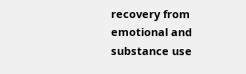recovery from emotional and substance use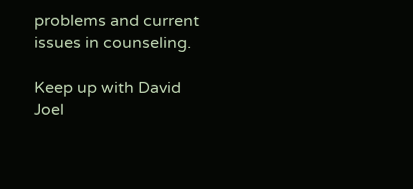problems and current issues in counseling.

Keep up with David Joel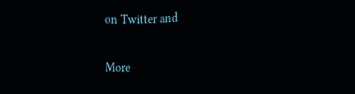on Twitter and

More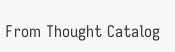From Thought Catalog